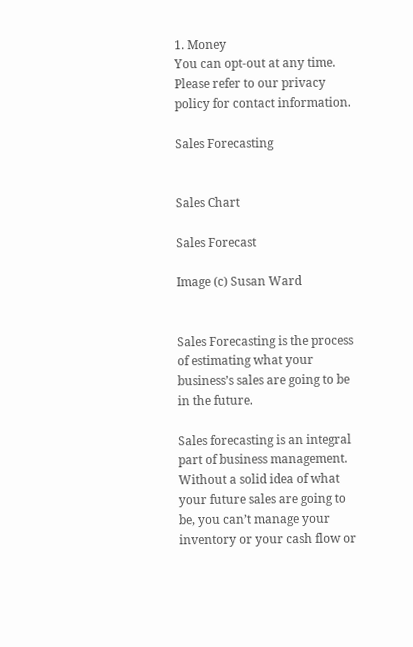1. Money
You can opt-out at any time. Please refer to our privacy policy for contact information.

Sales Forecasting


Sales Chart

Sales Forecast

Image (c) Susan Ward


Sales Forecasting is the process of estimating what your business’s sales are going to be in the future.

Sales forecasting is an integral part of business management. Without a solid idea of what your future sales are going to be, you can’t manage your inventory or your cash flow or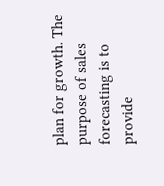plan for growth. The purpose of sales forecasting is to provide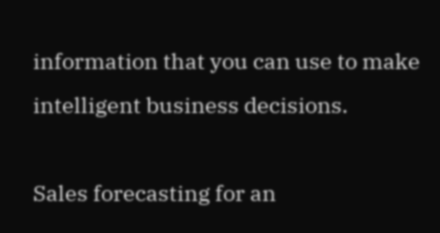information that you can use to make intelligent business decisions.

Sales forecasting for an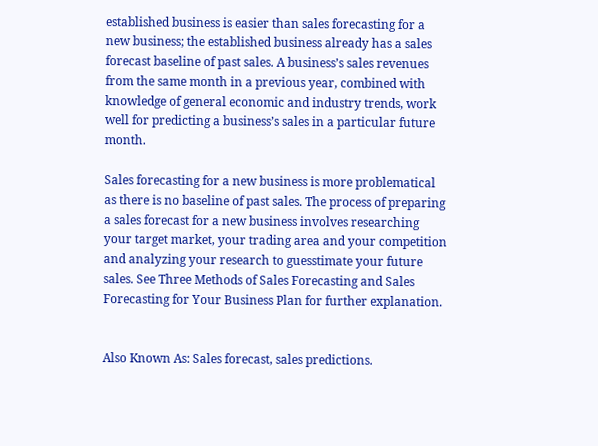established business is easier than sales forecasting for a new business; the established business already has a sales forecast baseline of past sales. A business’s sales revenues from the same month in a previous year, combined with knowledge of general economic and industry trends, work well for predicting a business’s sales in a particular future month.

Sales forecasting for a new business is more problematical as there is no baseline of past sales. The process of preparing a sales forecast for a new business involves researching your target market, your trading area and your competition and analyzing your research to guesstimate your future sales. See Three Methods of Sales Forecasting and Sales Forecasting for Your Business Plan for further explanation.


Also Known As: Sales forecast, sales predictions.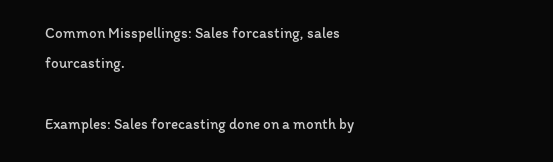Common Misspellings: Sales forcasting, sales fourcasting.

Examples: Sales forecasting done on a month by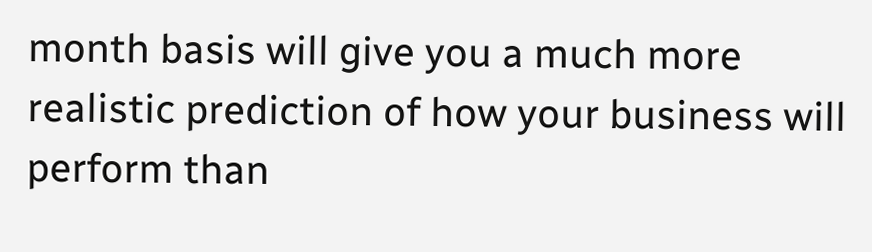month basis will give you a much more realistic prediction of how your business will perform than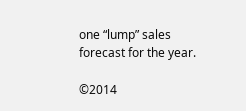one “lump” sales forecast for the year.

©2014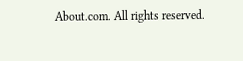About.com. All rights reserved.